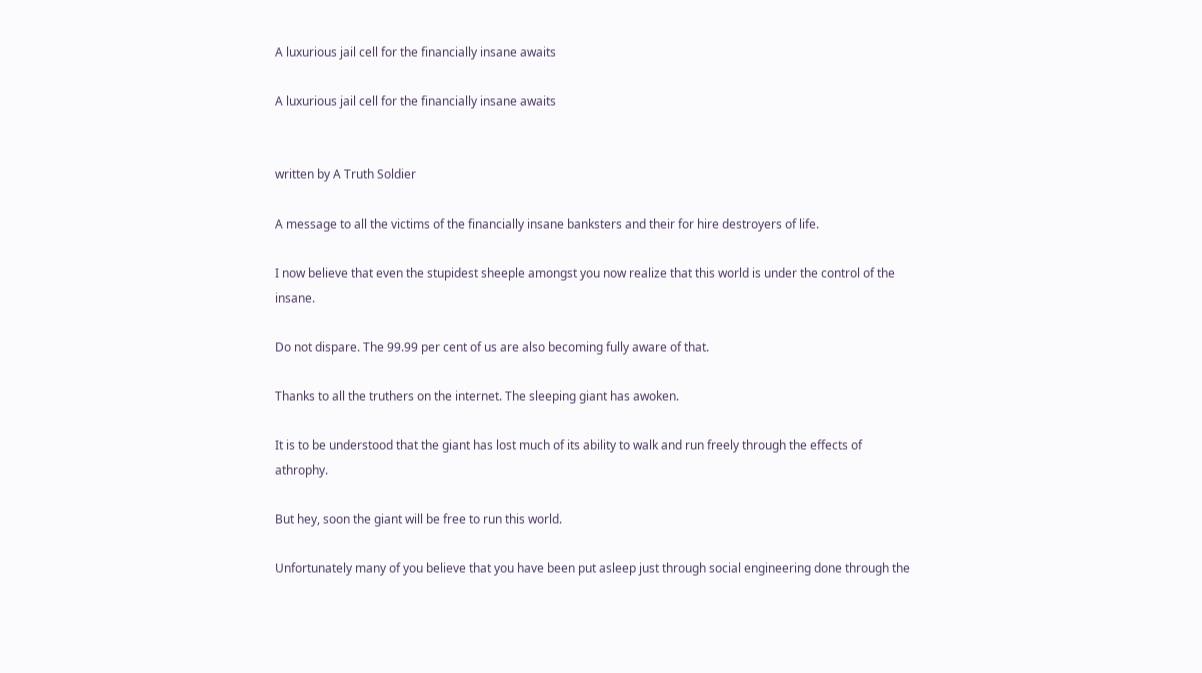A luxurious jail cell for the financially insane awaits

A luxurious jail cell for the financially insane awaits


written by A Truth Soldier

A message to all the victims of the financially insane banksters and their for hire destroyers of life.

I now believe that even the stupidest sheeple amongst you now realize that this world is under the control of the insane.

Do not dispare. The 99.99 per cent of us are also becoming fully aware of that.

Thanks to all the truthers on the internet. The sleeping giant has awoken.

It is to be understood that the giant has lost much of its ability to walk and run freely through the effects of athrophy.

But hey, soon the giant will be free to run this world.

Unfortunately many of you believe that you have been put asleep just through social engineering done through the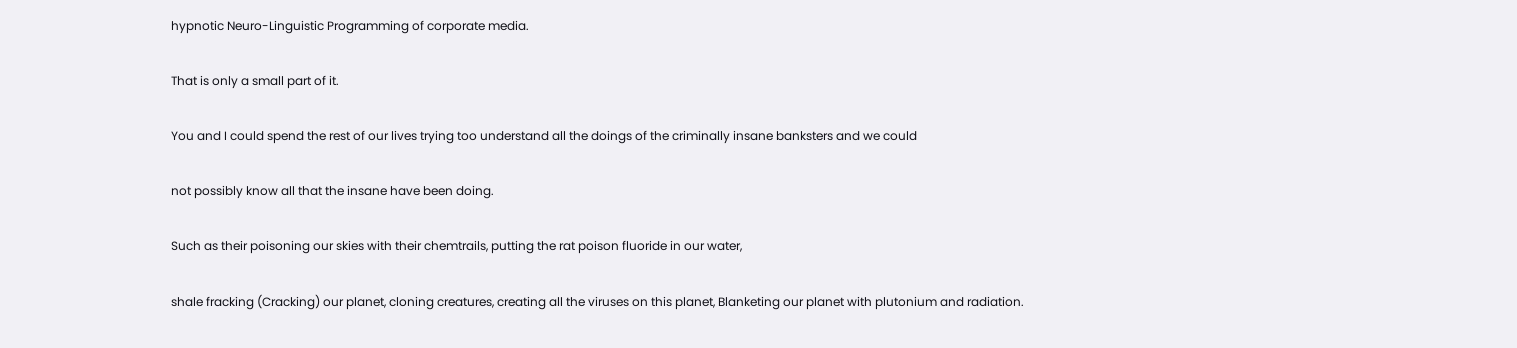hypnotic Neuro-Linguistic Programming of corporate media.

That is only a small part of it.

You and I could spend the rest of our lives trying too understand all the doings of the criminally insane banksters and we could

not possibly know all that the insane have been doing.

Such as their poisoning our skies with their chemtrails, putting the rat poison fluoride in our water,

shale fracking (Cracking) our planet, cloning creatures, creating all the viruses on this planet, Blanketing our planet with plutonium and radiation.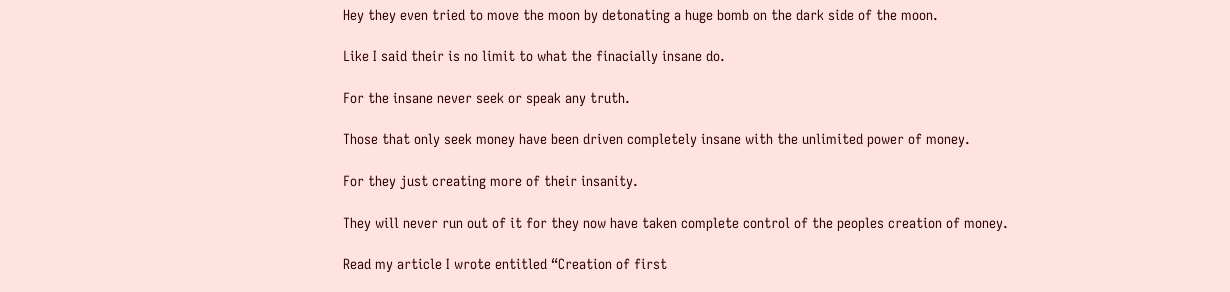Hey they even tried to move the moon by detonating a huge bomb on the dark side of the moon.

Like I said their is no limit to what the finacially insane do.

For the insane never seek or speak any truth.

Those that only seek money have been driven completely insane with the unlimited power of money.

For they just creating more of their insanity.

They will never run out of it for they now have taken complete control of the peoples creation of money.

Read my article I wrote entitled “Creation of first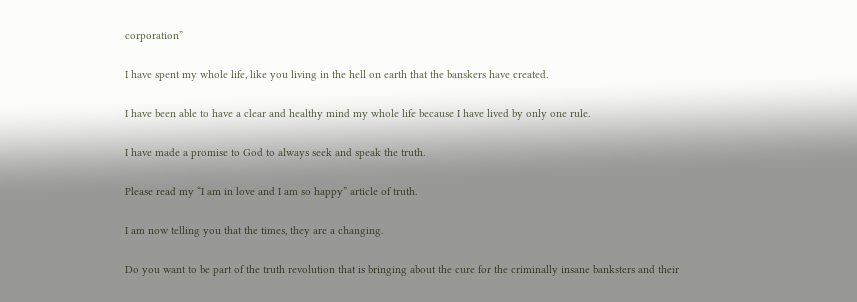corporation”

I have spent my whole life, like you living in the hell on earth that the banskers have created.

I have been able to have a clear and healthy mind my whole life because I have lived by only one rule.

I have made a promise to God to always seek and speak the truth.

Please read my “I am in love and I am so happy” article of truth.

I am now telling you that the times, they are a changing.

Do you want to be part of the truth revolution that is bringing about the cure for the criminally insane banksters and their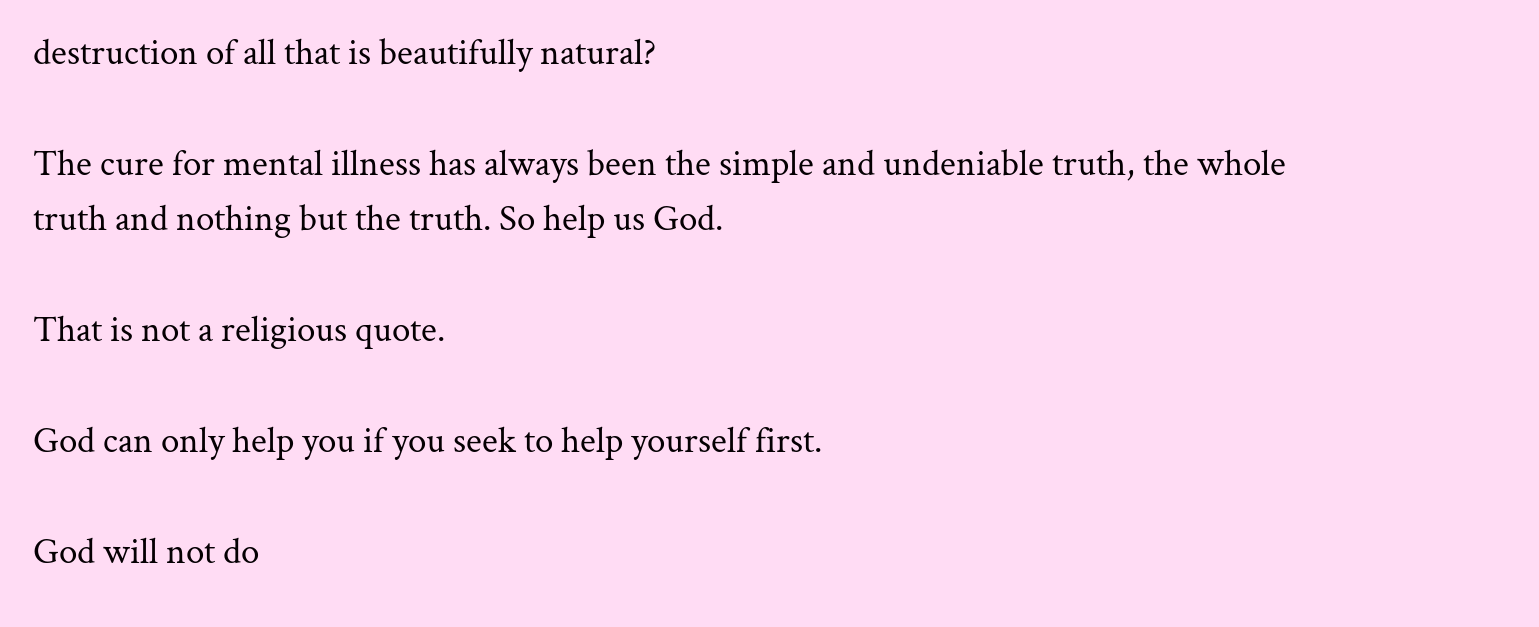destruction of all that is beautifully natural?

The cure for mental illness has always been the simple and undeniable truth, the whole truth and nothing but the truth. So help us God.

That is not a religious quote.

God can only help you if you seek to help yourself first.

God will not do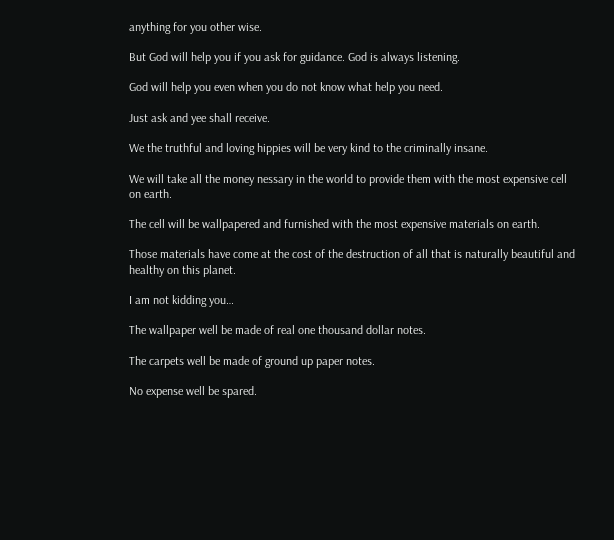anything for you other wise.

But God will help you if you ask for guidance. God is always listening.

God will help you even when you do not know what help you need.

Just ask and yee shall receive.

We the truthful and loving hippies will be very kind to the criminally insane.

We will take all the money nessary in the world to provide them with the most expensive cell on earth.

The cell will be wallpapered and furnished with the most expensive materials on earth.

Those materials have come at the cost of the destruction of all that is naturally beautiful and healthy on this planet.

I am not kidding you…

The wallpaper well be made of real one thousand dollar notes.

The carpets well be made of ground up paper notes.

No expense well be spared.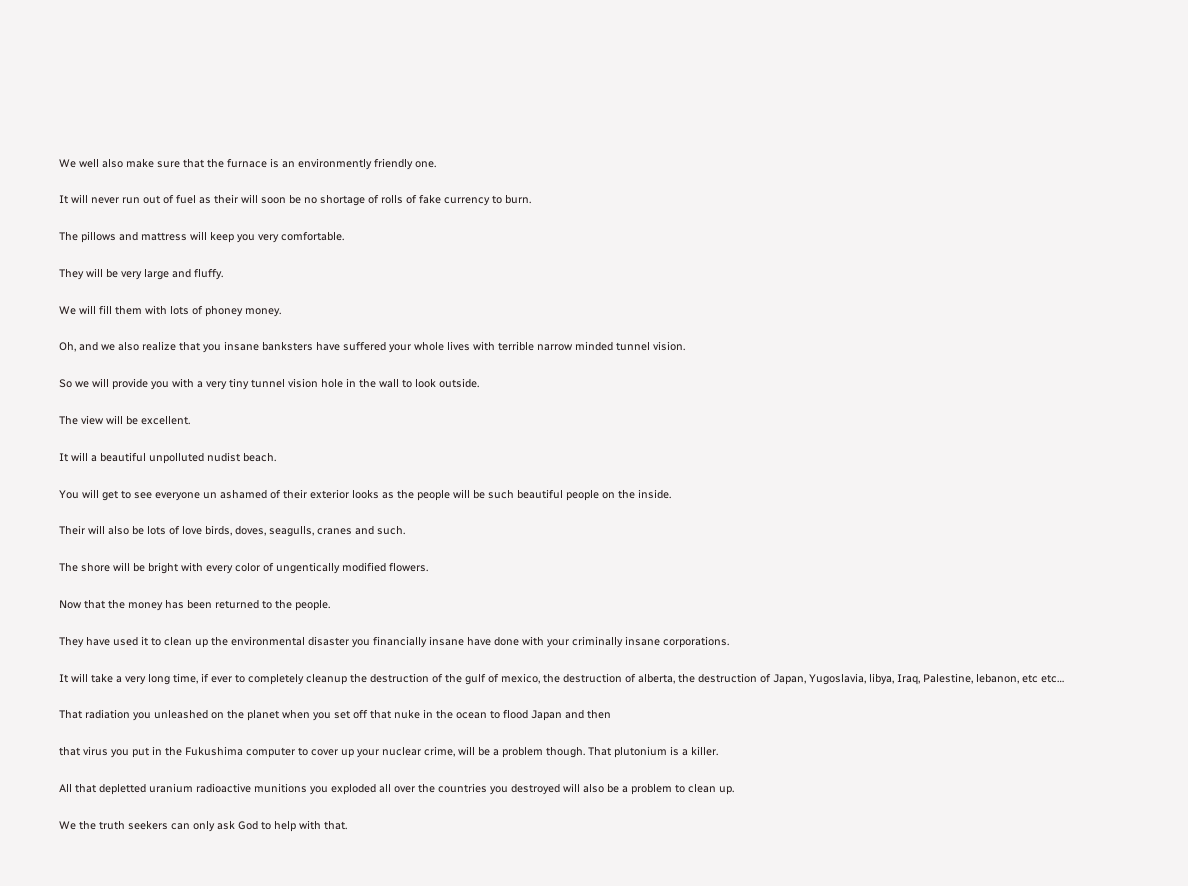We well also make sure that the furnace is an environmently friendly one.

It will never run out of fuel as their will soon be no shortage of rolls of fake currency to burn.

The pillows and mattress will keep you very comfortable.

They will be very large and fluffy.

We will fill them with lots of phoney money.

Oh, and we also realize that you insane banksters have suffered your whole lives with terrible narrow minded tunnel vision.

So we will provide you with a very tiny tunnel vision hole in the wall to look outside.

The view will be excellent.

It will a beautiful unpolluted nudist beach.

You will get to see everyone un ashamed of their exterior looks as the people will be such beautiful people on the inside.

Their will also be lots of love birds, doves, seagulls, cranes and such.

The shore will be bright with every color of ungentically modified flowers.

Now that the money has been returned to the people.

They have used it to clean up the environmental disaster you financially insane have done with your criminally insane corporations.

It will take a very long time, if ever to completely cleanup the destruction of the gulf of mexico, the destruction of alberta, the destruction of Japan, Yugoslavia, libya, Iraq, Palestine, lebanon, etc etc…

That radiation you unleashed on the planet when you set off that nuke in the ocean to flood Japan and then

that virus you put in the Fukushima computer to cover up your nuclear crime, will be a problem though. That plutonium is a killer.

All that depletted uranium radioactive munitions you exploded all over the countries you destroyed will also be a problem to clean up.

We the truth seekers can only ask God to help with that.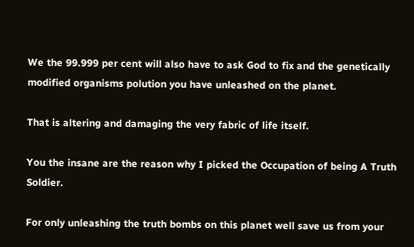We the 99.999 per cent will also have to ask God to fix and the genetically modified organisms polution you have unleashed on the planet.

That is altering and damaging the very fabric of life itself.

You the insane are the reason why I picked the Occupation of being A Truth Soldier.

For only unleashing the truth bombs on this planet well save us from your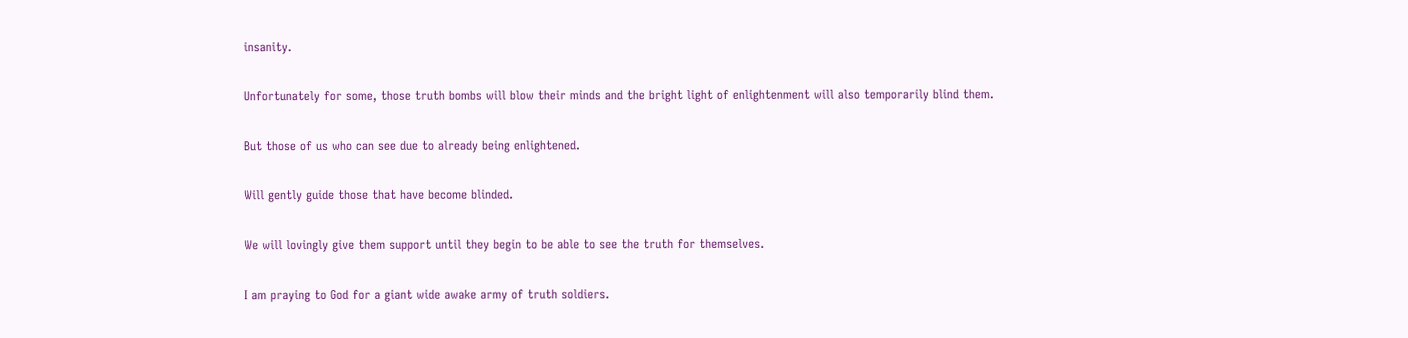insanity.

Unfortunately for some, those truth bombs will blow their minds and the bright light of enlightenment will also temporarily blind them.

But those of us who can see due to already being enlightened.

Will gently guide those that have become blinded.

We will lovingly give them support until they begin to be able to see the truth for themselves.

I am praying to God for a giant wide awake army of truth soldiers.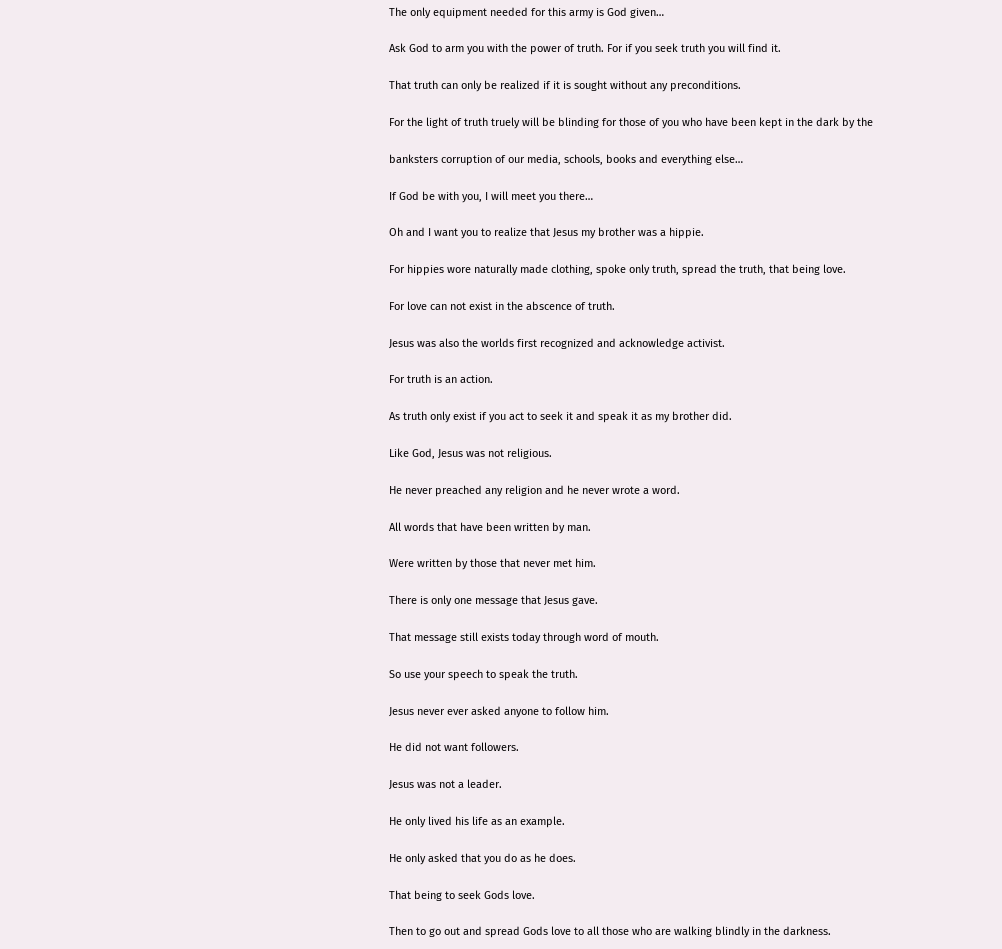The only equipment needed for this army is God given…

Ask God to arm you with the power of truth. For if you seek truth you will find it.

That truth can only be realized if it is sought without any preconditions.

For the light of truth truely will be blinding for those of you who have been kept in the dark by the

banksters corruption of our media, schools, books and everything else…

If God be with you, I will meet you there…

Oh and I want you to realize that Jesus my brother was a hippie.

For hippies wore naturally made clothing, spoke only truth, spread the truth, that being love.

For love can not exist in the abscence of truth.

Jesus was also the worlds first recognized and acknowledge activist.

For truth is an action.

As truth only exist if you act to seek it and speak it as my brother did.

Like God, Jesus was not religious.

He never preached any religion and he never wrote a word.

All words that have been written by man.

Were written by those that never met him.

There is only one message that Jesus gave.

That message still exists today through word of mouth.

So use your speech to speak the truth.

Jesus never ever asked anyone to follow him.

He did not want followers.

Jesus was not a leader.

He only lived his life as an example.

He only asked that you do as he does.

That being to seek Gods love.

Then to go out and spread Gods love to all those who are walking blindly in the darkness.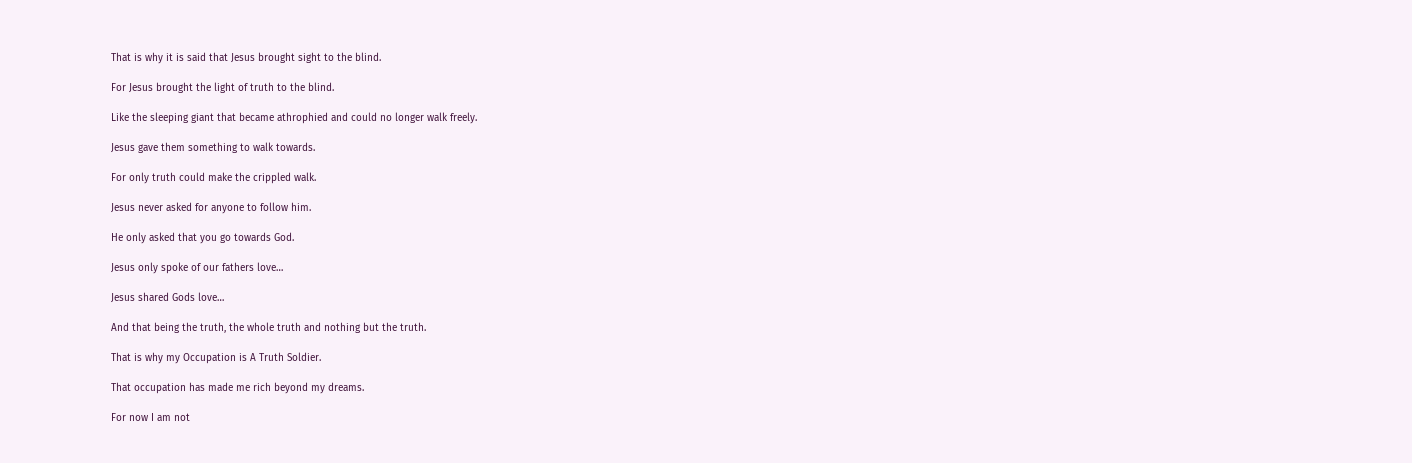That is why it is said that Jesus brought sight to the blind.

For Jesus brought the light of truth to the blind.

Like the sleeping giant that became athrophied and could no longer walk freely.

Jesus gave them something to walk towards.

For only truth could make the crippled walk.

Jesus never asked for anyone to follow him.

He only asked that you go towards God.

Jesus only spoke of our fathers love…

Jesus shared Gods love…

And that being the truth, the whole truth and nothing but the truth.

That is why my Occupation is A Truth Soldier.

That occupation has made me rich beyond my dreams.

For now I am not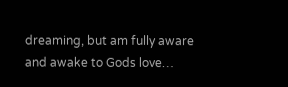dreaming, but am fully aware and awake to Gods love…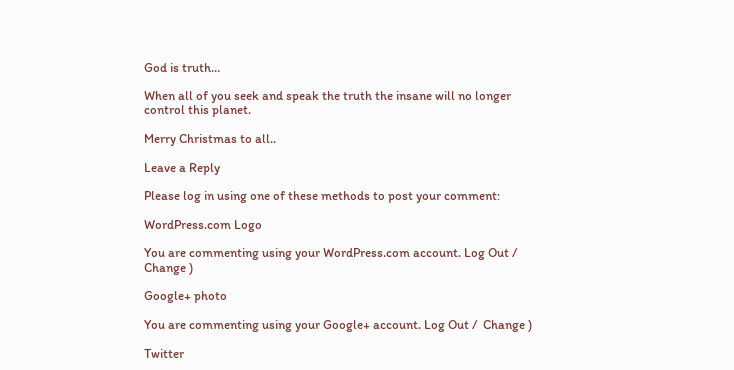God is truth…

When all of you seek and speak the truth the insane will no longer control this planet.

Merry Christmas to all..

Leave a Reply

Please log in using one of these methods to post your comment:

WordPress.com Logo

You are commenting using your WordPress.com account. Log Out /  Change )

Google+ photo

You are commenting using your Google+ account. Log Out /  Change )

Twitter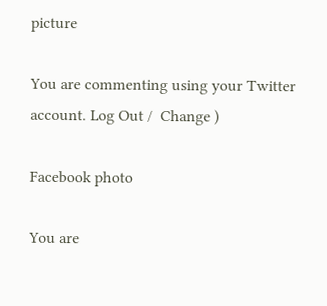picture

You are commenting using your Twitter account. Log Out /  Change )

Facebook photo

You are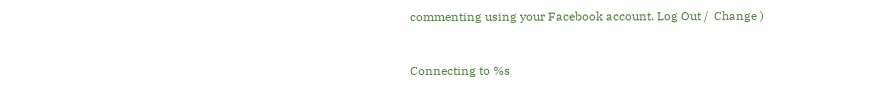commenting using your Facebook account. Log Out /  Change )


Connecting to %s